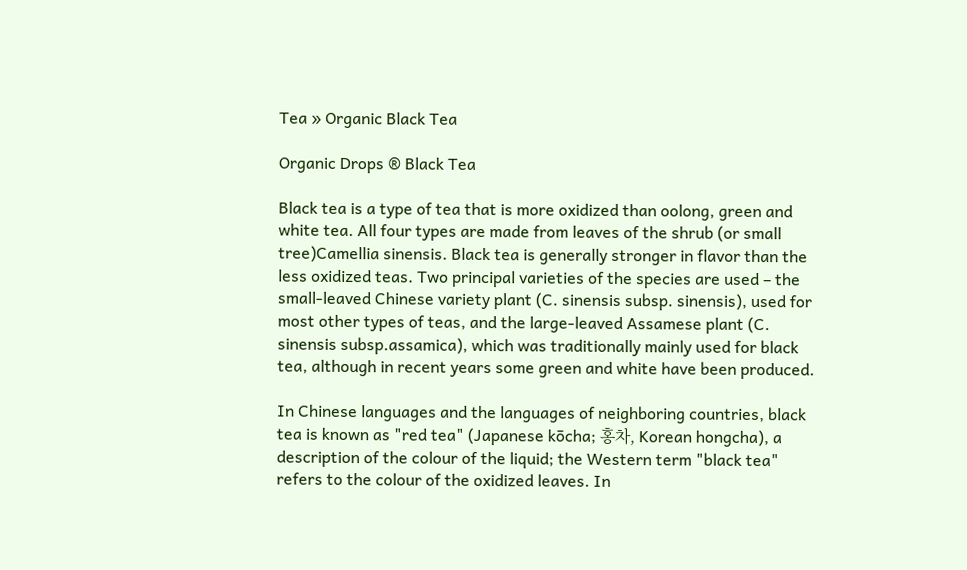Tea » Organic Black Tea

Organic Drops ® Black Tea

Black tea is a type of tea that is more oxidized than oolong, green and white tea. All four types are made from leaves of the shrub (or small tree)Camellia sinensis. Black tea is generally stronger in flavor than the less oxidized teas. Two principal varieties of the species are used – the small-leaved Chinese variety plant (C. sinensis subsp. sinensis), used for most other types of teas, and the large-leaved Assamese plant (C. sinensis subsp.assamica), which was traditionally mainly used for black tea, although in recent years some green and white have been produced.

In Chinese languages and the languages of neighboring countries, black tea is known as "red tea" (Japanese kōcha; 홍차, Korean hongcha), a description of the colour of the liquid; the Western term "black tea" refers to the colour of the oxidized leaves. In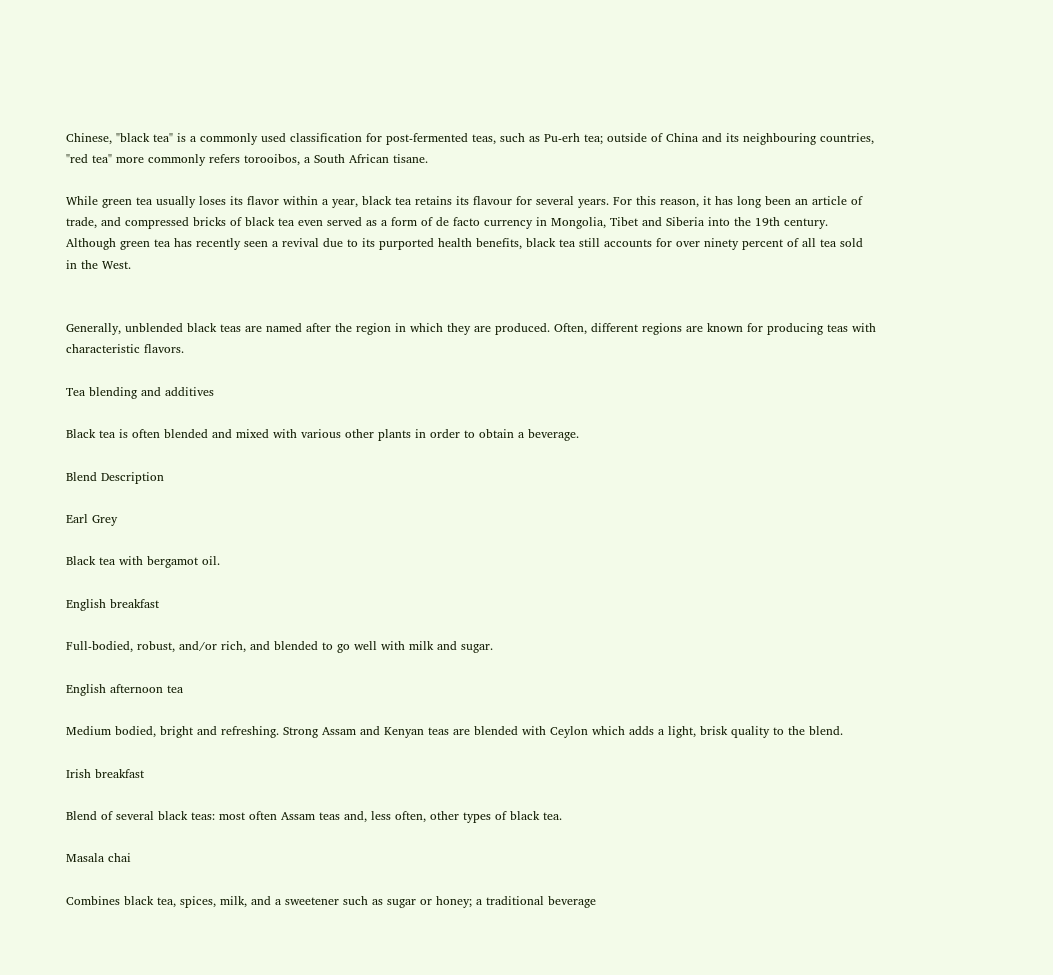Chinese, "black tea" is a commonly used classification for post-fermented teas, such as Pu-erh tea; outside of China and its neighbouring countries, "red tea" more commonly refers torooibos, a South African tisane.

While green tea usually loses its flavor within a year, black tea retains its flavour for several years. For this reason, it has long been an article of trade, and compressed bricks of black tea even served as a form of de facto currency in Mongolia, Tibet and Siberia into the 19th century. Although green tea has recently seen a revival due to its purported health benefits, black tea still accounts for over ninety percent of all tea sold in the West.


Generally, unblended black teas are named after the region in which they are produced. Often, different regions are known for producing teas with characteristic flavors.

Tea blending and additives

Black tea is often blended and mixed with various other plants in order to obtain a beverage.

Blend Description

Earl Grey

Black tea with bergamot oil.

English breakfast

Full-bodied, robust, and/or rich, and blended to go well with milk and sugar.

English afternoon tea

Medium bodied, bright and refreshing. Strong Assam and Kenyan teas are blended with Ceylon which adds a light, brisk quality to the blend.

Irish breakfast

Blend of several black teas: most often Assam teas and, less often, other types of black tea.

Masala chai

Combines black tea, spices, milk, and a sweetener such as sugar or honey; a traditional beverage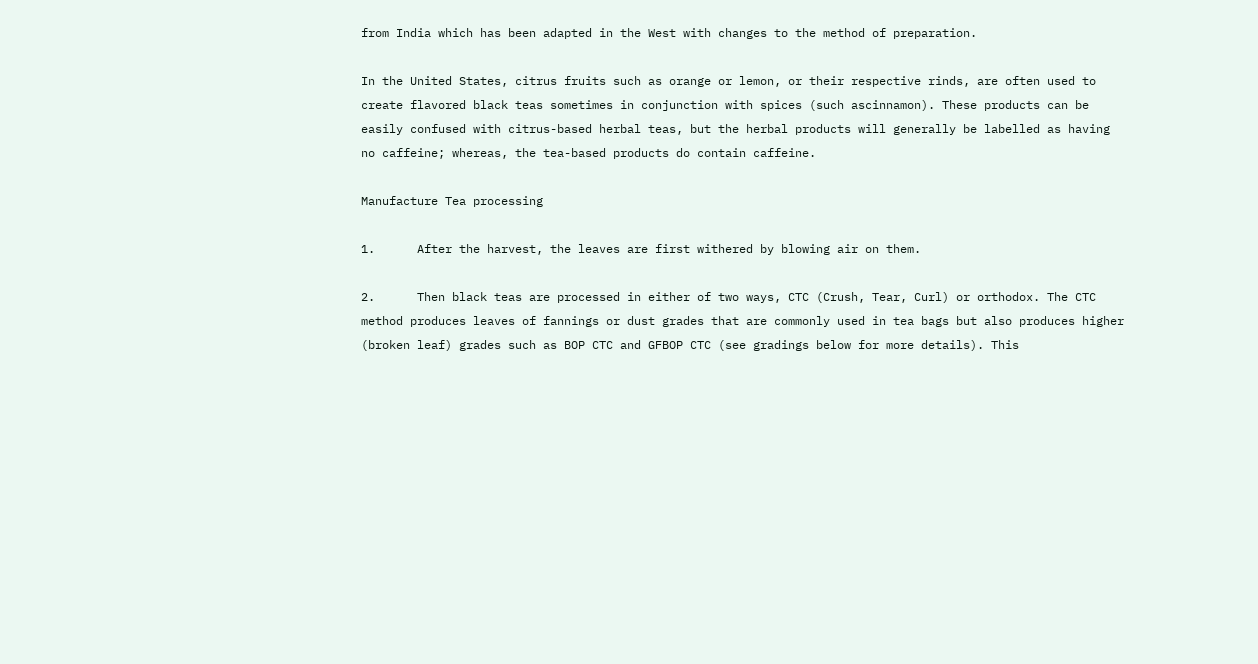from India which has been adapted in the West with changes to the method of preparation.

In the United States, citrus fruits such as orange or lemon, or their respective rinds, are often used to create flavored black teas sometimes in conjunction with spices (such ascinnamon). These products can be easily confused with citrus-based herbal teas, but the herbal products will generally be labelled as having no caffeine; whereas, the tea-based products do contain caffeine.

Manufacture Tea processing

1.      After the harvest, the leaves are first withered by blowing air on them.

2.      Then black teas are processed in either of two ways, CTC (Crush, Tear, Curl) or orthodox. The CTC method produces leaves of fannings or dust grades that are commonly used in tea bags but also produces higher (broken leaf) grades such as BOP CTC and GFBOP CTC (see gradings below for more details). This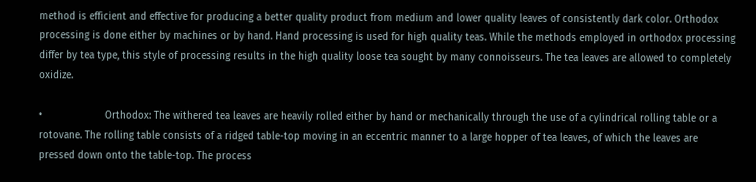method is efficient and effective for producing a better quality product from medium and lower quality leaves of consistently dark color. Orthodox processing is done either by machines or by hand. Hand processing is used for high quality teas. While the methods employed in orthodox processing differ by tea type, this style of processing results in the high quality loose tea sought by many connoisseurs. The tea leaves are allowed to completely oxidize.

•                     Orthodox: The withered tea leaves are heavily rolled either by hand or mechanically through the use of a cylindrical rolling table or a rotovane. The rolling table consists of a ridged table-top moving in an eccentric manner to a large hopper of tea leaves, of which the leaves are pressed down onto the table-top. The process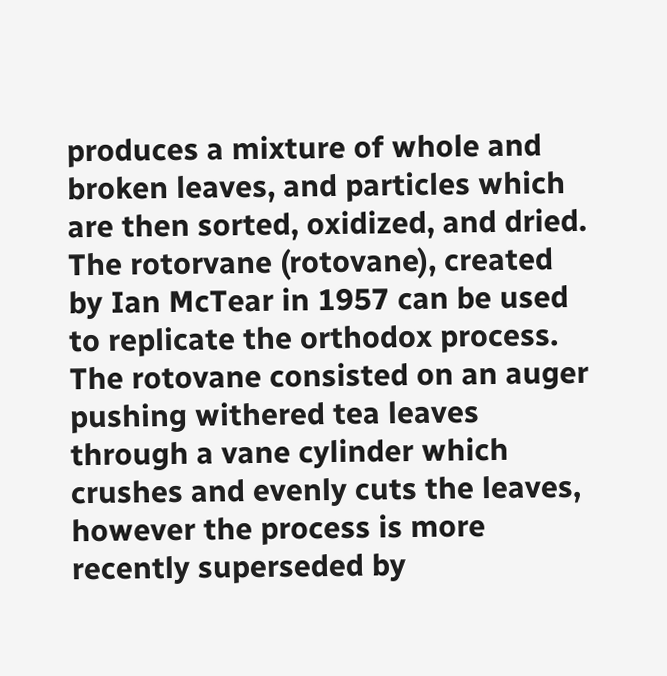produces a mixture of whole and broken leaves, and particles which are then sorted, oxidized, and dried. The rotorvane (rotovane), created by Ian McTear in 1957 can be used to replicate the orthodox process. The rotovane consisted on an auger pushing withered tea leaves through a vane cylinder which crushes and evenly cuts the leaves, however the process is more recently superseded by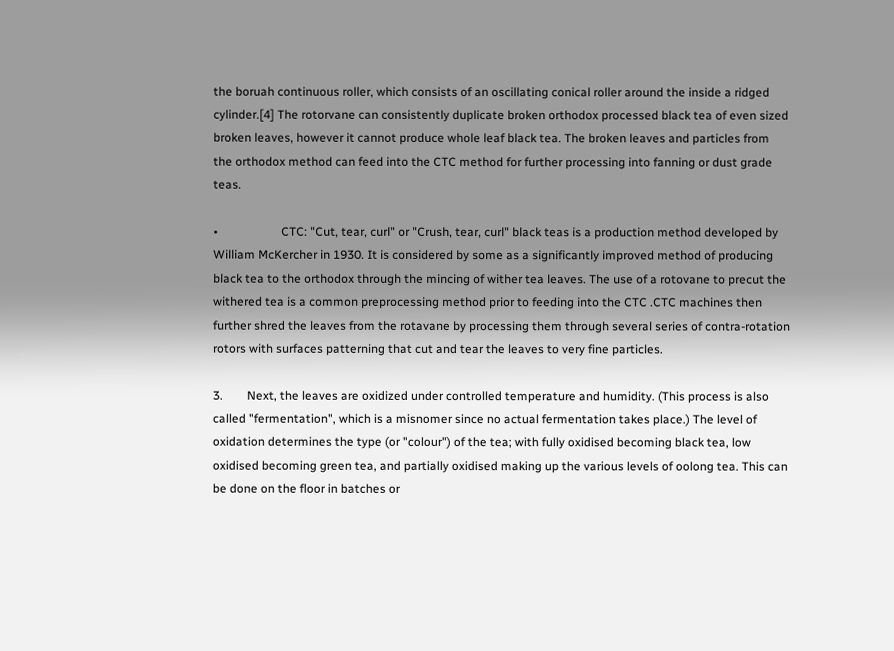the boruah continuous roller, which consists of an oscillating conical roller around the inside a ridged cylinder.[4] The rotorvane can consistently duplicate broken orthodox processed black tea of even sized broken leaves, however it cannot produce whole leaf black tea. The broken leaves and particles from the orthodox method can feed into the CTC method for further processing into fanning or dust grade teas.

•                     CTC: "Cut, tear, curl" or "Crush, tear, curl" black teas is a production method developed by William McKercher in 1930. It is considered by some as a significantly improved method of producing black tea to the orthodox through the mincing of wither tea leaves. The use of a rotovane to precut the withered tea is a common preprocessing method prior to feeding into the CTC .CTC machines then further shred the leaves from the rotavane by processing them through several series of contra-rotation rotors with surfaces patterning that cut and tear the leaves to very fine particles.

3.        Next, the leaves are oxidized under controlled temperature and humidity. (This process is also called "fermentation", which is a misnomer since no actual fermentation takes place.) The level of oxidation determines the type (or "colour") of the tea; with fully oxidised becoming black tea, low oxidised becoming green tea, and partially oxidised making up the various levels of oolong tea. This can be done on the floor in batches or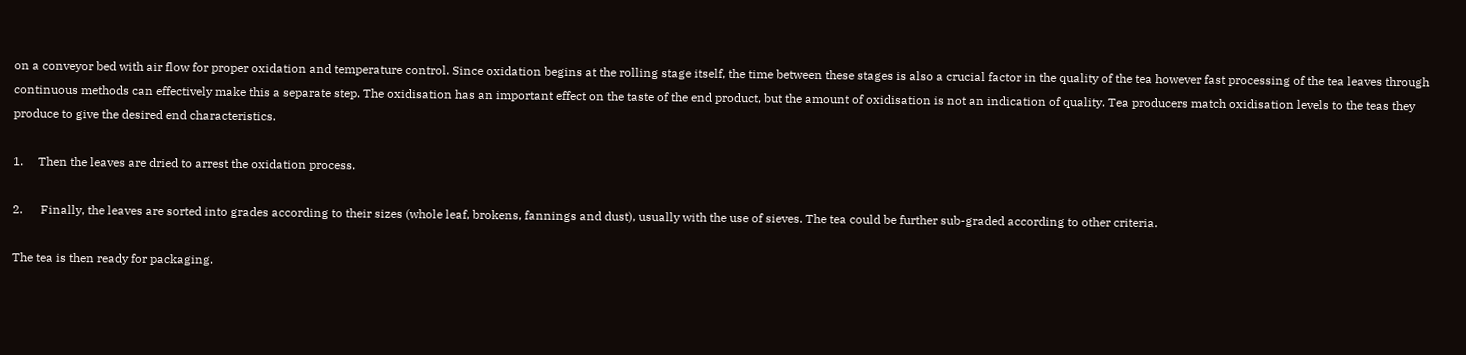on a conveyor bed with air flow for proper oxidation and temperature control. Since oxidation begins at the rolling stage itself, the time between these stages is also a crucial factor in the quality of the tea however fast processing of the tea leaves through continuous methods can effectively make this a separate step. The oxidisation has an important effect on the taste of the end product, but the amount of oxidisation is not an indication of quality. Tea producers match oxidisation levels to the teas they produce to give the desired end characteristics.

1.     Then the leaves are dried to arrest the oxidation process.

2.      Finally, the leaves are sorted into grades according to their sizes (whole leaf, brokens, fannings and dust), usually with the use of sieves. The tea could be further sub-graded according to other criteria.

The tea is then ready for packaging.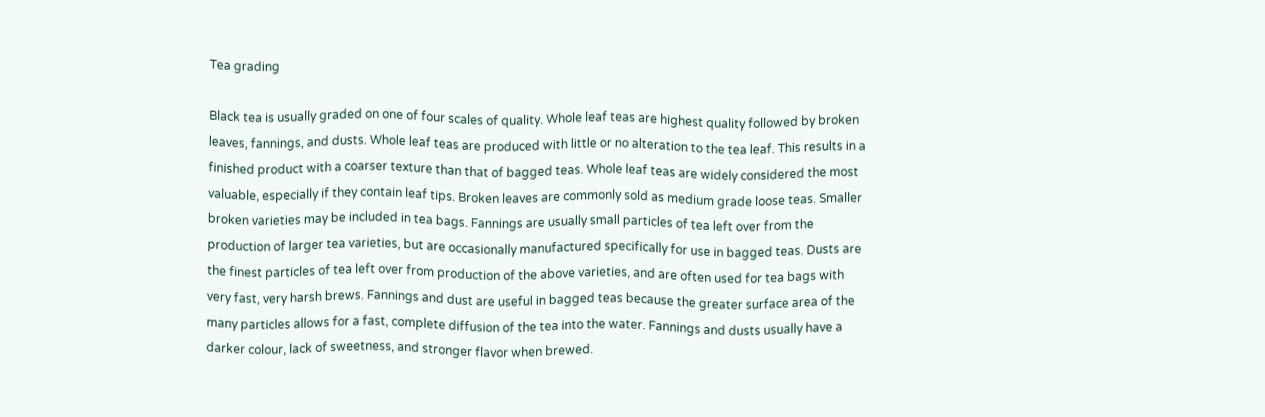Tea grading

Black tea is usually graded on one of four scales of quality. Whole leaf teas are highest quality followed by broken leaves, fannings, and dusts. Whole leaf teas are produced with little or no alteration to the tea leaf. This results in a finished product with a coarser texture than that of bagged teas. Whole leaf teas are widely considered the most valuable, especially if they contain leaf tips. Broken leaves are commonly sold as medium grade loose teas. Smaller broken varieties may be included in tea bags. Fannings are usually small particles of tea left over from the production of larger tea varieties, but are occasionally manufactured specifically for use in bagged teas. Dusts are the finest particles of tea left over from production of the above varieties, and are often used for tea bags with very fast, very harsh brews. Fannings and dust are useful in bagged teas because the greater surface area of the many particles allows for a fast, complete diffusion of the tea into the water. Fannings and dusts usually have a darker colour, lack of sweetness, and stronger flavor when brewed.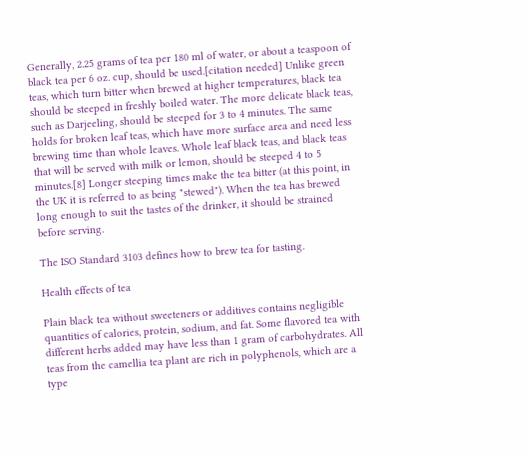Generally, 2.25 grams of tea per 180 ml of water, or about a teaspoon of black tea per 6 oz. cup, should be used.[citation needed] Unlike green teas, which turn bitter when brewed at higher temperatures, black tea should be steeped in freshly boiled water. The more delicate black teas, such as Darjeeling, should be steeped for 3 to 4 minutes. The same holds for broken leaf teas, which have more surface area and need less brewing time than whole leaves. Whole leaf black teas, and black teas that will be served with milk or lemon, should be steeped 4 to 5 minutes.[8] Longer steeping times make the tea bitter (at this point, in the UK it is referred to as being "stewed"). When the tea has brewed long enough to suit the tastes of the drinker, it should be strained before serving.

The ISO Standard 3103 defines how to brew tea for tasting.

Health effects of tea

Plain black tea without sweeteners or additives contains negligible quantities of calories, protein, sodium, and fat. Some flavored tea with different herbs added may have less than 1 gram of carbohydrates. All teas from the camellia tea plant are rich in polyphenols, which are a type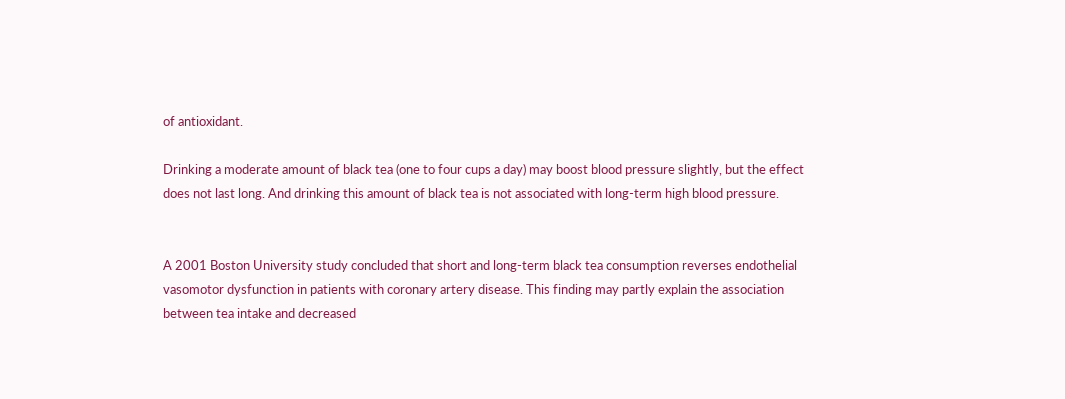of antioxidant.

Drinking a moderate amount of black tea (one to four cups a day) may boost blood pressure slightly, but the effect does not last long. And drinking this amount of black tea is not associated with long-term high blood pressure.


A 2001 Boston University study concluded that short and long-term black tea consumption reverses endothelial vasomotor dysfunction in patients with coronary artery disease. This finding may partly explain the association between tea intake and decreased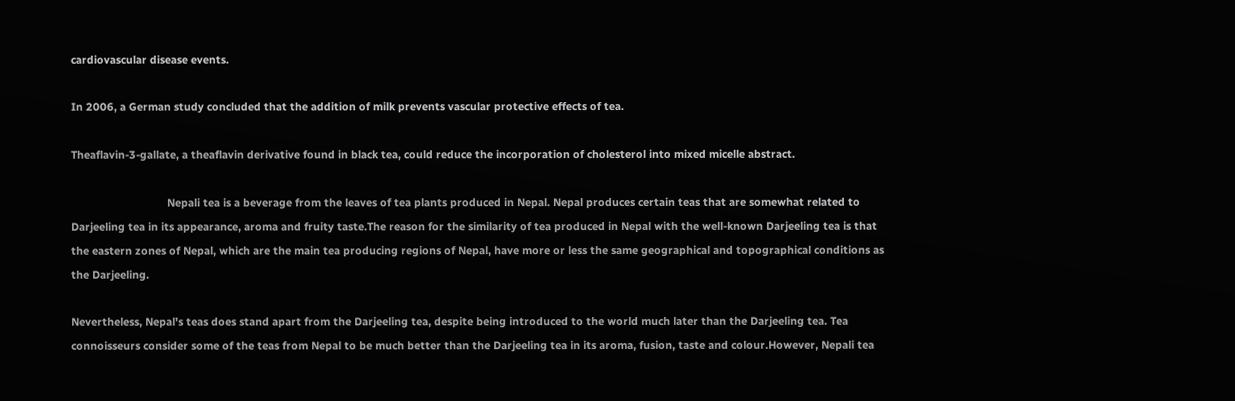cardiovascular disease events.

In 2006, a German study concluded that the addition of milk prevents vascular protective effects of tea.

Theaflavin-3-gallate, a theaflavin derivative found in black tea, could reduce the incorporation of cholesterol into mixed micelle abstract.

                                Nepali tea is a beverage from the leaves of tea plants produced in Nepal. Nepal produces certain teas that are somewhat related to Darjeeling tea in its appearance, aroma and fruity taste.The reason for the similarity of tea produced in Nepal with the well-known Darjeeling tea is that the eastern zones of Nepal, which are the main tea producing regions of Nepal, have more or less the same geographical and topographical conditions as the Darjeeling.

Nevertheless, Nepal's teas does stand apart from the Darjeeling tea, despite being introduced to the world much later than the Darjeeling tea. Tea connoisseurs consider some of the teas from Nepal to be much better than the Darjeeling tea in its aroma, fusion, taste and colour.However, Nepali tea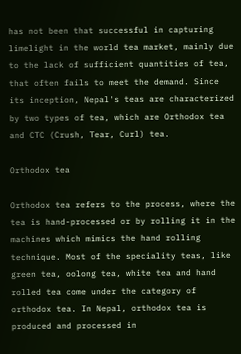has not been that successful in capturing limelight in the world tea market, mainly due to the lack of sufficient quantities of tea, that often fails to meet the demand. Since its inception, Nepal's teas are characterized by two types of tea, which are Orthodox tea and CTC (Crush, Tear, Curl) tea.

Orthodox tea

Orthodox tea refers to the process, where the tea is hand-processed or by rolling it in the machines which mimics the hand rolling technique. Most of the speciality teas, like green tea, oolong tea, white tea and hand rolled tea come under the category of orthodox tea. In Nepal, orthodox tea is produced and processed in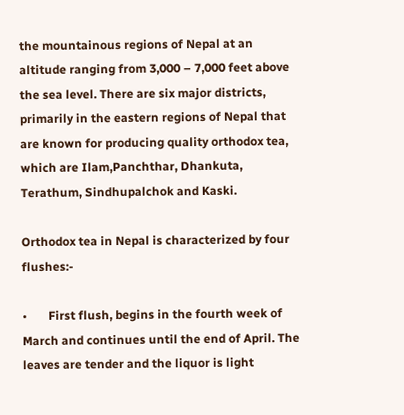the mountainous regions of Nepal at an altitude ranging from 3,000 – 7,000 feet above the sea level. There are six major districts, primarily in the eastern regions of Nepal that are known for producing quality orthodox tea, which are Ilam,Panchthar, Dhankuta, Terathum, Sindhupalchok and Kaski.

Orthodox tea in Nepal is characterized by four flushes:-

•       First flush, begins in the fourth week of March and continues until the end of April. The leaves are tender and the liquor is light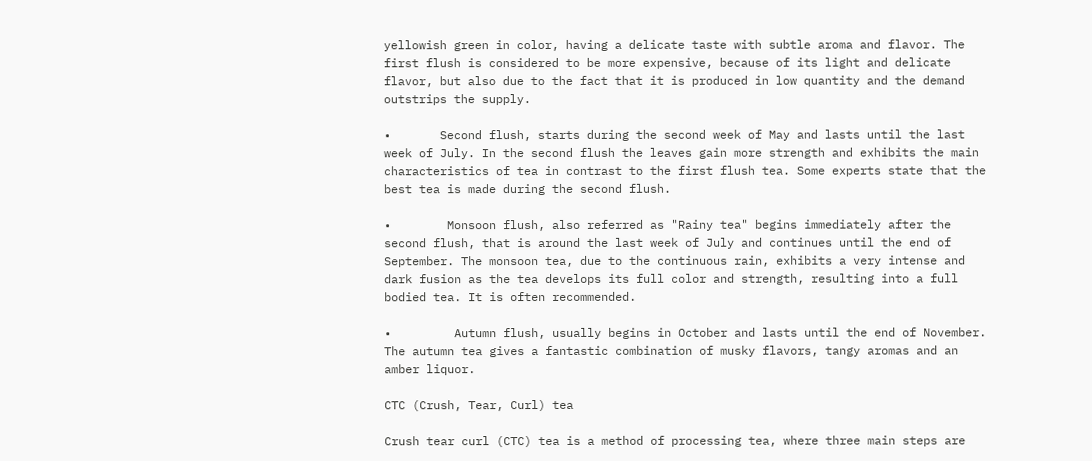yellowish green in color, having a delicate taste with subtle aroma and flavor. The first flush is considered to be more expensive, because of its light and delicate flavor, but also due to the fact that it is produced in low quantity and the demand outstrips the supply.

•       Second flush, starts during the second week of May and lasts until the last week of July. In the second flush the leaves gain more strength and exhibits the main characteristics of tea in contrast to the first flush tea. Some experts state that the best tea is made during the second flush.

•        Monsoon flush, also referred as "Rainy tea" begins immediately after the second flush, that is around the last week of July and continues until the end of September. The monsoon tea, due to the continuous rain, exhibits a very intense and dark fusion as the tea develops its full color and strength, resulting into a full bodied tea. It is often recommended.

•         Autumn flush, usually begins in October and lasts until the end of November. The autumn tea gives a fantastic combination of musky flavors, tangy aromas and an amber liquor.

CTC (Crush, Tear, Curl) tea

Crush tear curl (CTC) tea is a method of processing tea, where three main steps are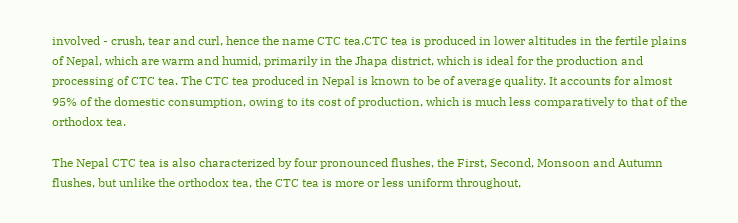involved - crush, tear and curl, hence the name CTC tea.CTC tea is produced in lower altitudes in the fertile plains of Nepal, which are warm and humid, primarily in the Jhapa district, which is ideal for the production and processing of CTC tea. The CTC tea produced in Nepal is known to be of average quality. It accounts for almost 95% of the domestic consumption, owing to its cost of production, which is much less comparatively to that of the orthodox tea.

The Nepal CTC tea is also characterized by four pronounced flushes, the First, Second, Monsoon and Autumn flushes, but unlike the orthodox tea, the CTC tea is more or less uniform throughout,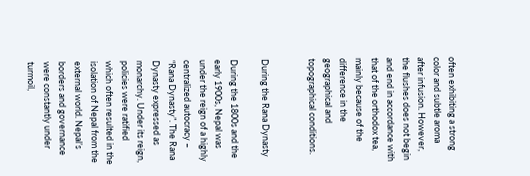often exhibiting a strong color and subtle aroma after infusion. However, the flushes does not begin and end in accordance with that of the orthodox tea, mainly because of the difference in the geographical and topographical conditions.


During the Rana Dynasty

During the 1800s and the early 1900s, Nepal was under the reign of a highly centralized autocracy – “Rana Dynasty”. The Rana Dynasty expressed as monarchy. Under its reign, policies were ratified which often resulted in the isolation of Nepal from the external world. Nepal’s borders and governance were constantly under turmoil,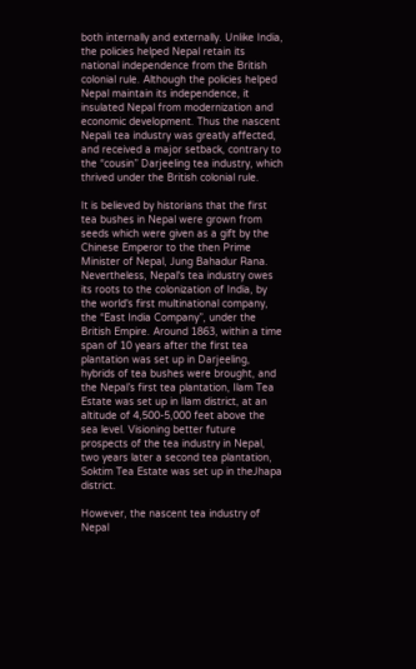both internally and externally. Unlike India, the policies helped Nepal retain its national independence from the British colonial rule. Although the policies helped Nepal maintain its independence, it insulated Nepal from modernization and economic development. Thus the nascent Nepali tea industry was greatly affected, and received a major setback, contrary to the “cousin” Darjeeling tea industry, which thrived under the British colonial rule.

It is believed by historians that the first tea bushes in Nepal were grown from seeds which were given as a gift by the Chinese Emperor to the then Prime Minister of Nepal, Jung Bahadur Rana. Nevertheless, Nepal's tea industry owes its roots to the colonization of India, by the world's first multinational company, the “East India Company”, under the British Empire. Around 1863, within a time span of 10 years after the first tea plantation was set up in Darjeeling, hybrids of tea bushes were brought, and the Nepal’s first tea plantation, Ilam Tea Estate was set up in Ilam district, at an altitude of 4,500-5,000 feet above the sea level. Visioning better future prospects of the tea industry in Nepal, two years later a second tea plantation, Soktim Tea Estate was set up in theJhapa district.

However, the nascent tea industry of Nepal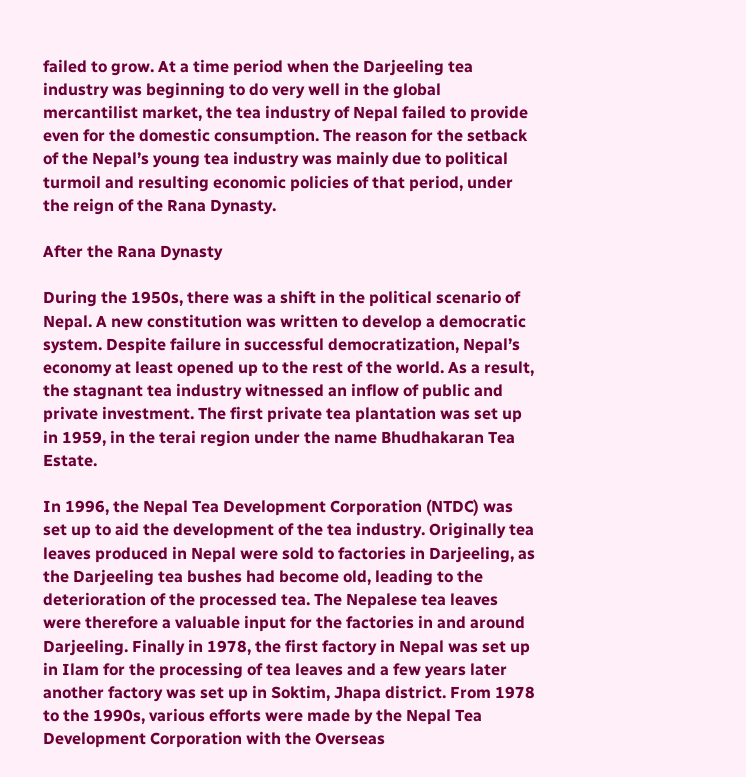failed to grow. At a time period when the Darjeeling tea industry was beginning to do very well in the global mercantilist market, the tea industry of Nepal failed to provide even for the domestic consumption. The reason for the setback of the Nepal’s young tea industry was mainly due to political turmoil and resulting economic policies of that period, under the reign of the Rana Dynasty.

After the Rana Dynasty

During the 1950s, there was a shift in the political scenario of Nepal. A new constitution was written to develop a democratic system. Despite failure in successful democratization, Nepal’s economy at least opened up to the rest of the world. As a result, the stagnant tea industry witnessed an inflow of public and private investment. The first private tea plantation was set up in 1959, in the terai region under the name Bhudhakaran Tea Estate.

In 1996, the Nepal Tea Development Corporation (NTDC) was set up to aid the development of the tea industry. Originally tea leaves produced in Nepal were sold to factories in Darjeeling, as the Darjeeling tea bushes had become old, leading to the deterioration of the processed tea. The Nepalese tea leaves were therefore a valuable input for the factories in and around Darjeeling. Finally in 1978, the first factory in Nepal was set up in Ilam for the processing of tea leaves and a few years later another factory was set up in Soktim, Jhapa district. From 1978 to the 1990s, various efforts were made by the Nepal Tea Development Corporation with the Overseas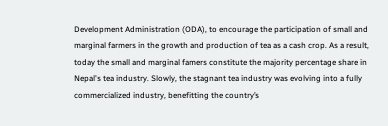Development Administration (ODA), to encourage the participation of small and marginal farmers in the growth and production of tea as a cash crop. As a result, today the small and marginal famers constitute the majority percentage share in Nepal's tea industry. Slowly, the stagnant tea industry was evolving into a fully commercialized industry, benefitting the country’s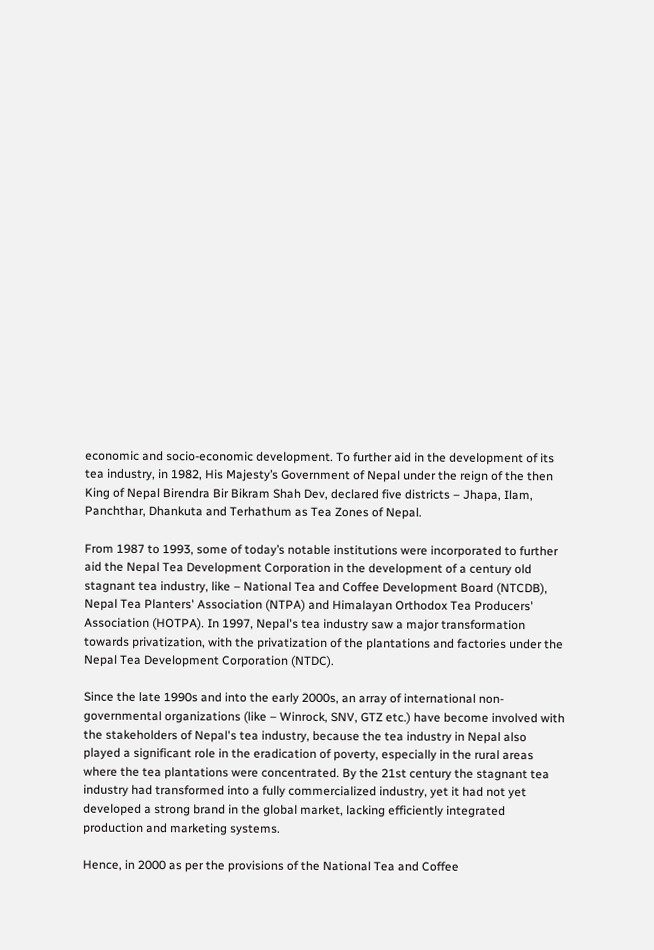economic and socio-economic development. To further aid in the development of its tea industry, in 1982, His Majesty’s Government of Nepal under the reign of the then King of Nepal Birendra Bir Bikram Shah Dev, declared five districts – Jhapa, Ilam, Panchthar, Dhankuta and Terhathum as Tea Zones of Nepal.

From 1987 to 1993, some of today’s notable institutions were incorporated to further aid the Nepal Tea Development Corporation in the development of a century old stagnant tea industry, like – National Tea and Coffee Development Board (NTCDB), Nepal Tea Planters' Association (NTPA) and Himalayan Orthodox Tea Producers' Association (HOTPA). In 1997, Nepal's tea industry saw a major transformation towards privatization, with the privatization of the plantations and factories under the Nepal Tea Development Corporation (NTDC).

Since the late 1990s and into the early 2000s, an array of international non-governmental organizations (like – Winrock, SNV, GTZ etc.) have become involved with the stakeholders of Nepal's tea industry, because the tea industry in Nepal also played a significant role in the eradication of poverty, especially in the rural areas where the tea plantations were concentrated. By the 21st century the stagnant tea industry had transformed into a fully commercialized industry, yet it had not yet developed a strong brand in the global market, lacking efficiently integrated production and marketing systems.

Hence, in 2000 as per the provisions of the National Tea and Coffee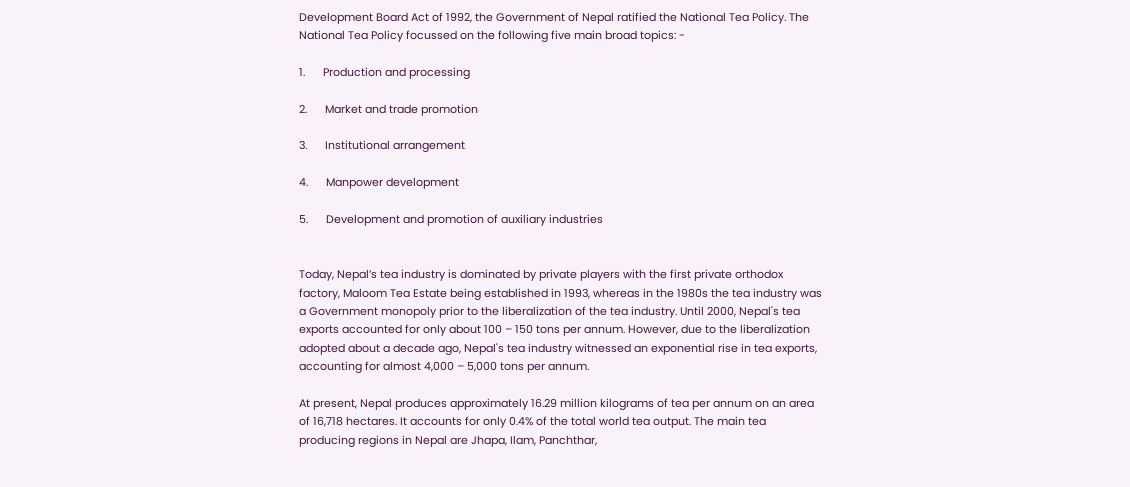Development Board Act of 1992, the Government of Nepal ratified the National Tea Policy. The National Tea Policy focussed on the following five main broad topics: -

1.      Production and processing

2.      Market and trade promotion

3.      Institutional arrangement

4.      Manpower development

5.      Development and promotion of auxiliary industries


Today, Nepal’s tea industry is dominated by private players with the first private orthodox factory, Maloom Tea Estate being established in 1993, whereas in the 1980s the tea industry was a Government monopoly prior to the liberalization of the tea industry. Until 2000, Nepal's tea exports accounted for only about 100 – 150 tons per annum. However, due to the liberalization adopted about a decade ago, Nepal's tea industry witnessed an exponential rise in tea exports, accounting for almost 4,000 – 5,000 tons per annum.

At present, Nepal produces approximately 16.29 million kilograms of tea per annum on an area of 16,718 hectares. It accounts for only 0.4% of the total world tea output. The main tea producing regions in Nepal are Jhapa, Ilam, Panchthar,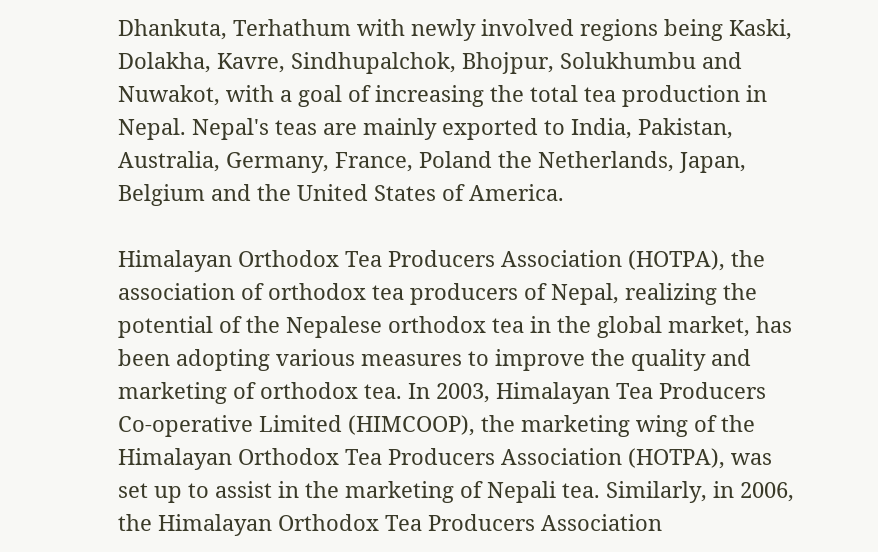Dhankuta, Terhathum with newly involved regions being Kaski, Dolakha, Kavre, Sindhupalchok, Bhojpur, Solukhumbu and Nuwakot, with a goal of increasing the total tea production in Nepal. Nepal's teas are mainly exported to India, Pakistan, Australia, Germany, France, Poland the Netherlands, Japan, Belgium and the United States of America.

Himalayan Orthodox Tea Producers Association (HOTPA), the association of orthodox tea producers of Nepal, realizing the potential of the Nepalese orthodox tea in the global market, has been adopting various measures to improve the quality and marketing of orthodox tea. In 2003, Himalayan Tea Producers Co-operative Limited (HIMCOOP), the marketing wing of the Himalayan Orthodox Tea Producers Association (HOTPA), was set up to assist in the marketing of Nepali tea. Similarly, in 2006, the Himalayan Orthodox Tea Producers Association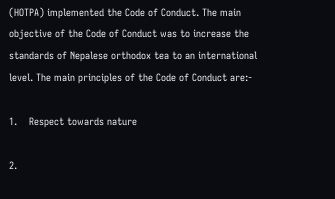(HOTPA) implemented the Code of Conduct. The main objective of the Code of Conduct was to increase the standards of Nepalese orthodox tea to an international level. The main principles of the Code of Conduct are:-

1.    Respect towards nature

2.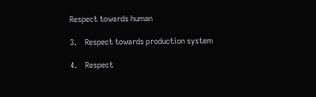Respect towards human

3.    Respect towards production system

4.    Respect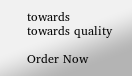towards towards quality

Order Now